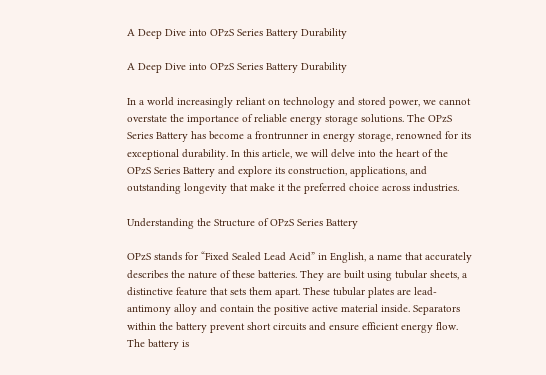A Deep Dive into OPzS Series Battery Durability

A Deep Dive into OPzS Series Battery Durability

In a world increasingly reliant on technology and stored power, we cannot overstate the importance of reliable energy storage solutions. The OPzS Series Battery has become a frontrunner in energy storage, renowned for its exceptional durability. In this article, we will delve into the heart of the OPzS Series Battery and explore its construction, applications, and outstanding longevity that make it the preferred choice across industries.

Understanding the Structure of OPzS Series Battery

OPzS stands for “Fixed Sealed Lead Acid” in English, a name that accurately describes the nature of these batteries. They are built using tubular sheets, a distinctive feature that sets them apart. These tubular plates are lead-antimony alloy and contain the positive active material inside. Separators within the battery prevent short circuits and ensure efficient energy flow. The battery is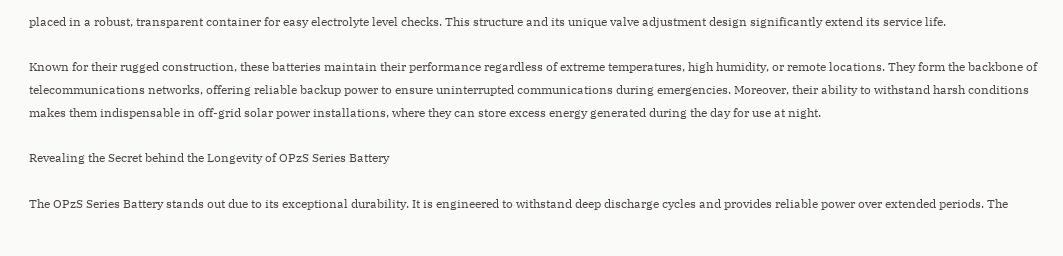placed in a robust, transparent container for easy electrolyte level checks. This structure and its unique valve adjustment design significantly extend its service life.

Known for their rugged construction, these batteries maintain their performance regardless of extreme temperatures, high humidity, or remote locations. They form the backbone of telecommunications networks, offering reliable backup power to ensure uninterrupted communications during emergencies. Moreover, their ability to withstand harsh conditions makes them indispensable in off-grid solar power installations, where they can store excess energy generated during the day for use at night.

Revealing the Secret behind the Longevity of OPzS Series Battery

The OPzS Series Battery stands out due to its exceptional durability. It is engineered to withstand deep discharge cycles and provides reliable power over extended periods. The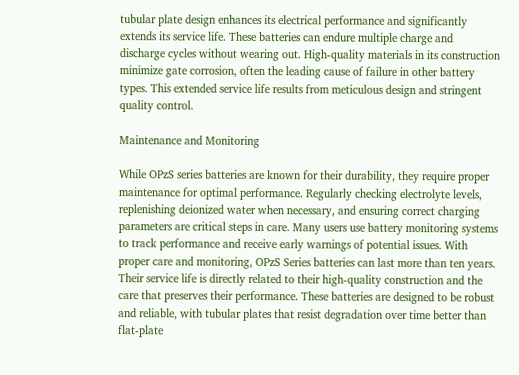tubular plate design enhances its electrical performance and significantly extends its service life. These batteries can endure multiple charge and discharge cycles without wearing out. High-quality materials in its construction minimize gate corrosion, often the leading cause of failure in other battery types. This extended service life results from meticulous design and stringent quality control.

Maintenance and Monitoring

While OPzS series batteries are known for their durability, they require proper maintenance for optimal performance. Regularly checking electrolyte levels, replenishing deionized water when necessary, and ensuring correct charging parameters are critical steps in care. Many users use battery monitoring systems to track performance and receive early warnings of potential issues. With proper care and monitoring, OPzS Series batteries can last more than ten years. Their service life is directly related to their high-quality construction and the care that preserves their performance. These batteries are designed to be robust and reliable, with tubular plates that resist degradation over time better than flat-plate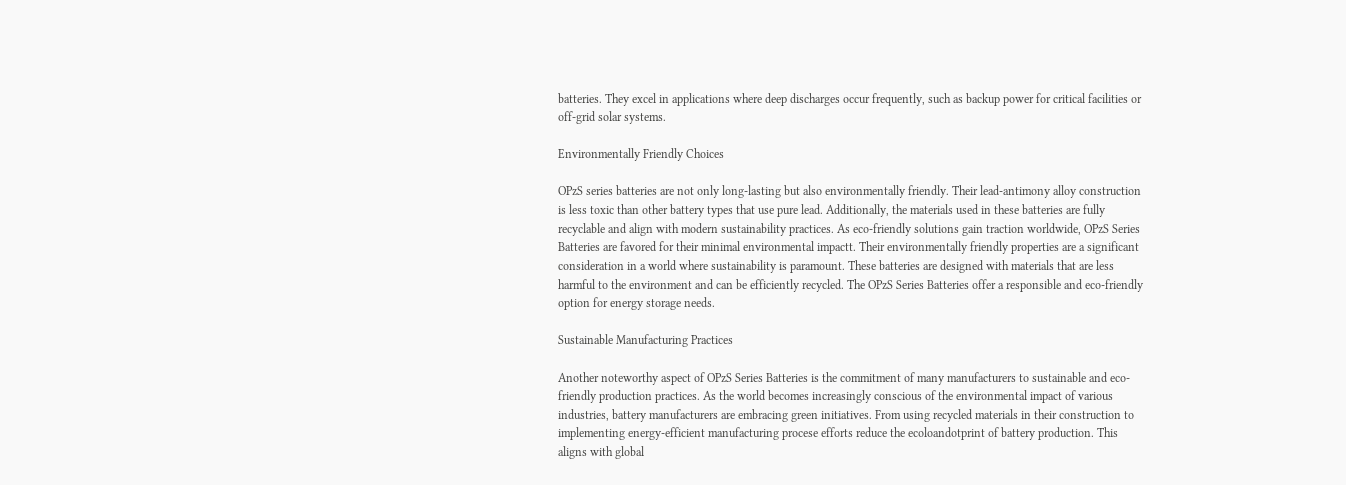batteries. They excel in applications where deep discharges occur frequently, such as backup power for critical facilities or off-grid solar systems.

Environmentally Friendly Choices

OPzS series batteries are not only long-lasting but also environmentally friendly. Their lead-antimony alloy construction is less toxic than other battery types that use pure lead. Additionally, the materials used in these batteries are fully recyclable and align with modern sustainability practices. As eco-friendly solutions gain traction worldwide, OPzS Series Batteries are favored for their minimal environmental impactt. Their environmentally friendly properties are a significant consideration in a world where sustainability is paramount. These batteries are designed with materials that are less harmful to the environment and can be efficiently recycled. The OPzS Series Batteries offer a responsible and eco-friendly option for energy storage needs.

Sustainable Manufacturing Practices

Another noteworthy aspect of OPzS Series Batteries is the commitment of many manufacturers to sustainable and eco-friendly production practices. As the world becomes increasingly conscious of the environmental impact of various industries, battery manufacturers are embracing green initiatives. From using recycled materials in their construction to implementing energy-efficient manufacturing procese efforts reduce the ecoloandotprint of battery production. This aligns with global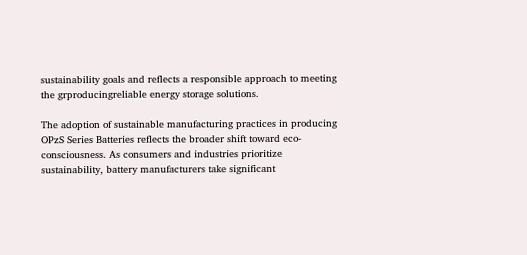sustainability goals and reflects a responsible approach to meeting the grproducingreliable energy storage solutions.

The adoption of sustainable manufacturing practices in producing OPzS Series Batteries reflects the broader shift toward eco-consciousness. As consumers and industries prioritize sustainability, battery manufacturers take significant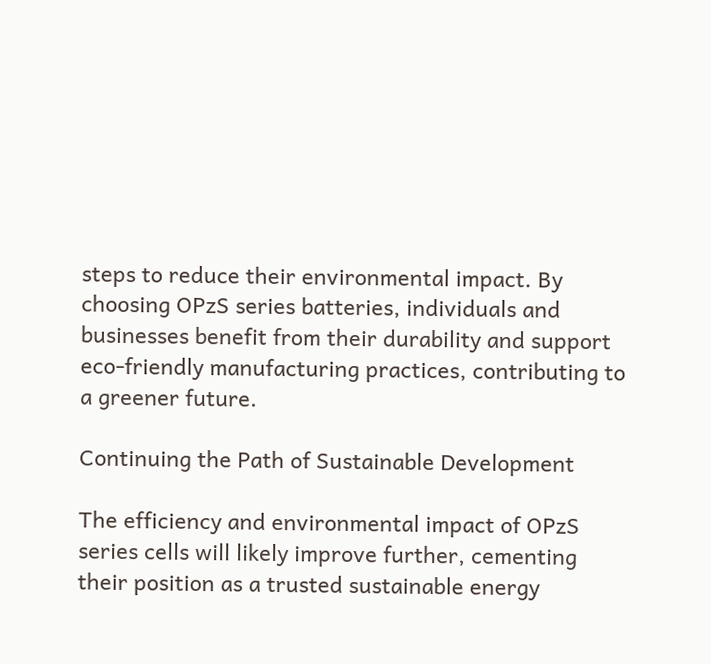steps to reduce their environmental impact. By choosing OPzS series batteries, individuals and businesses benefit from their durability and support eco-friendly manufacturing practices, contributing to a greener future.

Continuing the Path of Sustainable Development

The efficiency and environmental impact of OPzS series cells will likely improve further, cementing their position as a trusted sustainable energy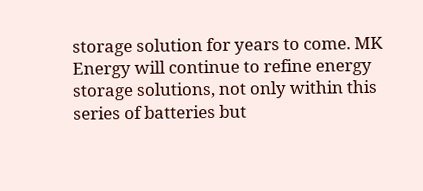storage solution for years to come. MK Energy will continue to refine energy storage solutions, not only within this series of batteries but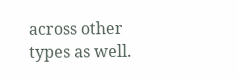across other types as well.